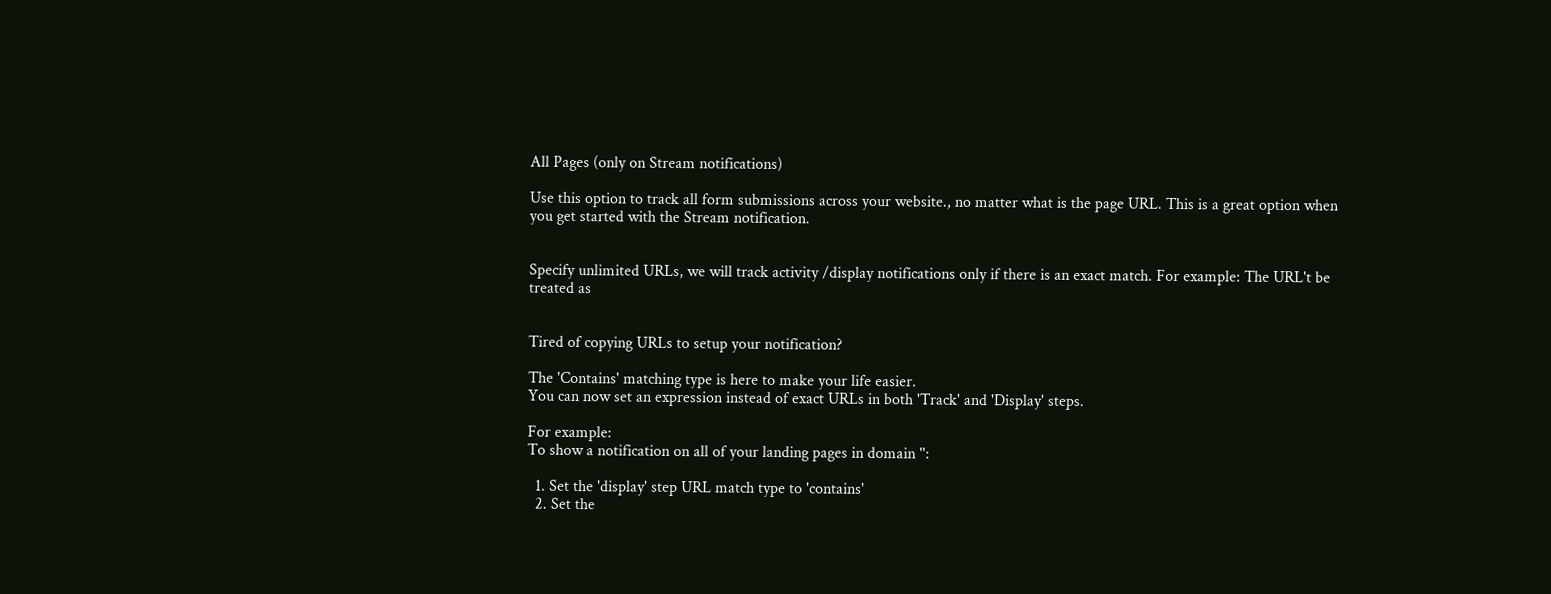All Pages (only on Stream notifications)

Use this option to track all form submissions across your website., no matter what is the page URL. This is a great option when you get started with the Stream notification.


Specify unlimited URLs, we will track activity /display notifications only if there is an exact match. For example: The URL't be treated as


Tired of copying URLs to setup your notification?

The 'Contains' matching type is here to make your life easier.
You can now set an expression instead of exact URLs in both 'Track' and 'Display' steps.

For example:
To show a notification on all of your landing pages in domain '':

  1. Set the 'display' step URL match type to 'contains'
  2. Set the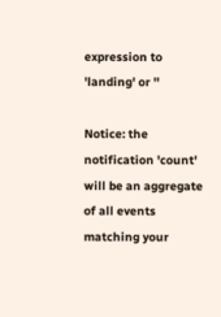expression to 'landing' or ''

Notice: the notification 'count' will be an aggregate of all events matching your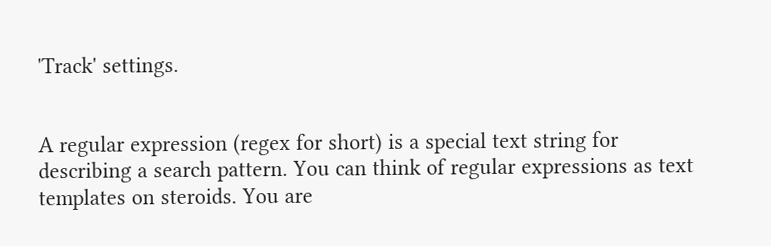'Track' settings.


A regular expression (regex for short) is a special text string for describing a search pattern. You can think of regular expressions as text templates on steroids. You are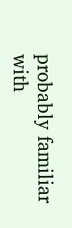probably familiar with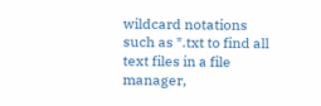wildcard notations such as *.txt to find all text files in a file manager,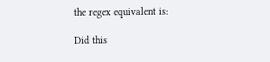the regex equivalent is:

Did this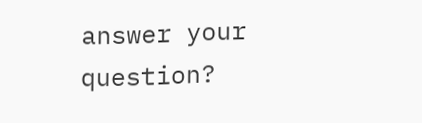answer your question?